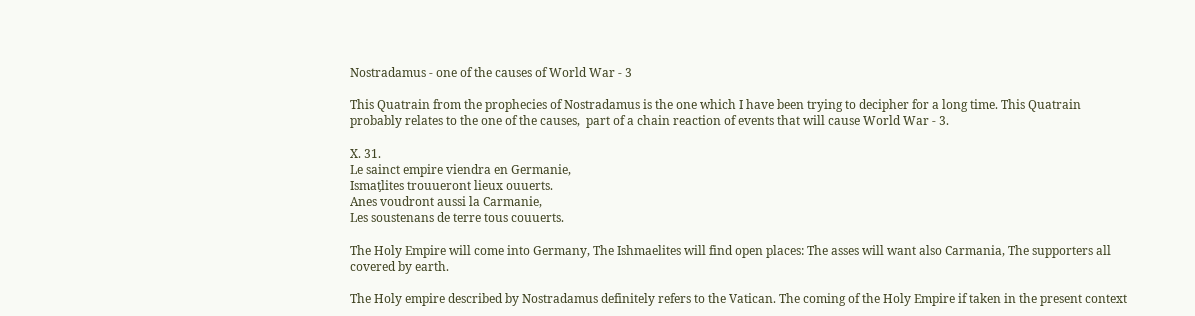Nostradamus - one of the causes of World War - 3

This Quatrain from the prophecies of Nostradamus is the one which I have been trying to decipher for a long time. This Quatrain probably relates to the one of the causes,  part of a chain reaction of events that will cause World War - 3.

X. 31.
Le sainct empire viendra en Germanie,
Ismaƫlites trouueront lieux ouuerts.
Anes voudront aussi la Carmanie,
Les soustenans de terre tous couuerts.

The Holy Empire will come into Germany, The Ishmaelites will find open places: The asses will want also Carmania, The supporters all covered by earth.

The Holy empire described by Nostradamus definitely refers to the Vatican. The coming of the Holy Empire if taken in the present context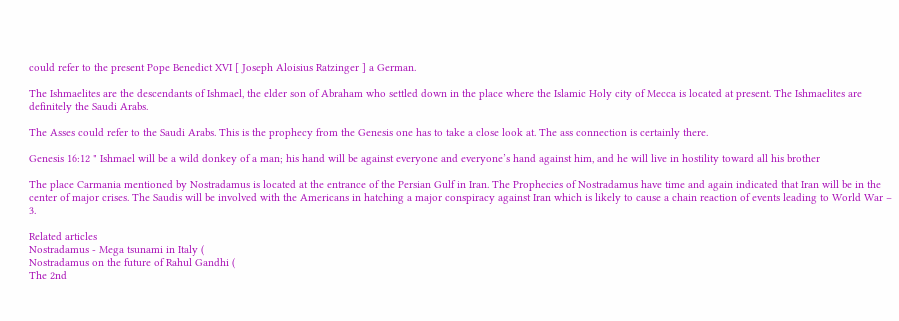could refer to the present Pope Benedict XVI [ Joseph Aloisius Ratzinger ] a German.

The Ishmaelites are the descendants of Ishmael, the elder son of Abraham who settled down in the place where the Islamic Holy city of Mecca is located at present. The Ishmaelites are definitely the Saudi Arabs.

The Asses could refer to the Saudi Arabs. This is the prophecy from the Genesis one has to take a close look at. The ass connection is certainly there.

Genesis 16:12 " Ishmael will be a wild donkey of a man; his hand will be against everyone and everyone’s hand against him, and he will live in hostility toward all his brother

The place Carmania mentioned by Nostradamus is located at the entrance of the Persian Gulf in Iran. The Prophecies of Nostradamus have time and again indicated that Iran will be in the center of major crises. The Saudis will be involved with the Americans in hatching a major conspiracy against Iran which is likely to cause a chain reaction of events leading to World War – 3.

Related articles
Nostradamus - Mega tsunami in Italy (
Nostradamus on the future of Rahul Gandhi (
The 2nd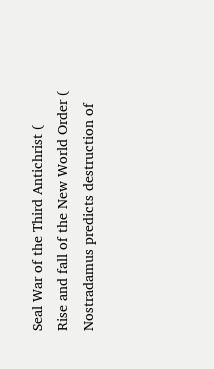Seal War of the Third Antichrist (
Rise and fall of the New World Order (
Nostradamus predicts destruction of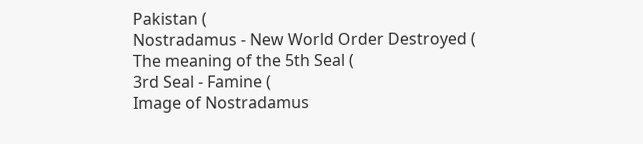Pakistan (
Nostradamus - New World Order Destroyed (
The meaning of the 5th Seal (
3rd Seal - Famine (
Image of Nostradamus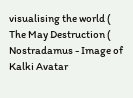visualising the world (
The May Destruction (
Nostradamus - Image of Kalki Avatar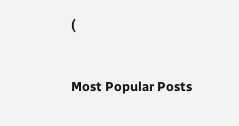(


Most Popular Posts